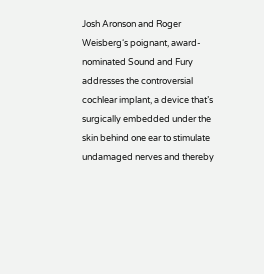Josh Aronson and Roger Weisberg‘s poignant, award-nominated Sound and Fury addresses the controversial cochlear implant, a device that’s surgically embedded under the skin behind one ear to stimulate undamaged nerves and thereby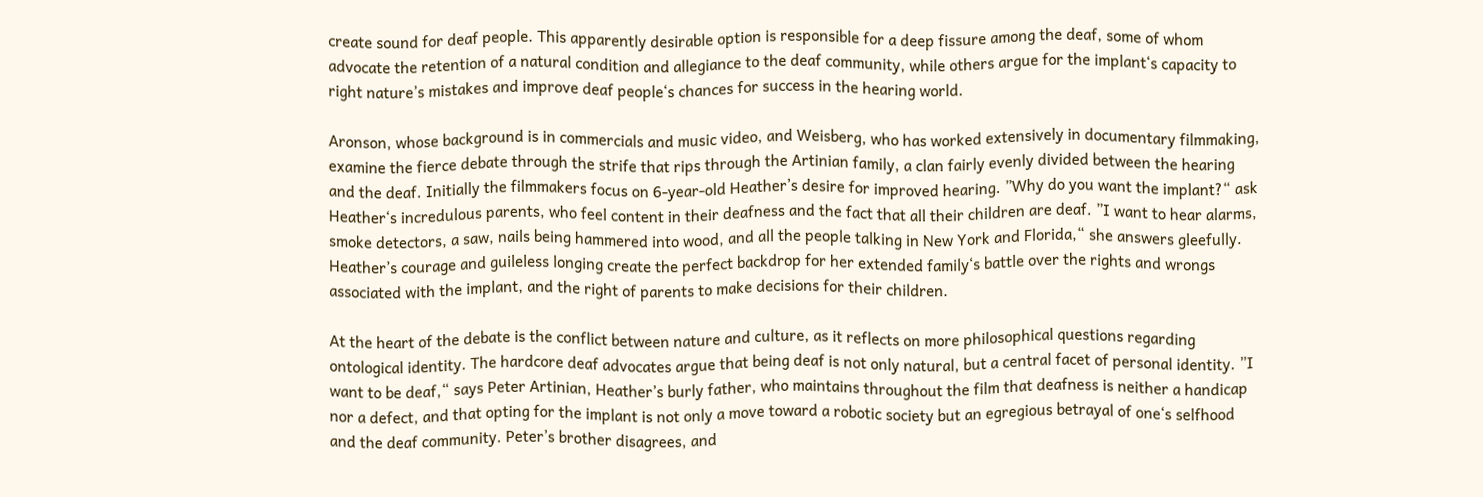create sound for deaf people. This apparently desirable option is responsible for a deep fissure among the deaf, some of whom advocate the retention of a natural condition and allegiance to the deaf community, while others argue for the implant‘s capacity to right nature’s mistakes and improve deaf people‘s chances for success in the hearing world.

Aronson, whose background is in commercials and music video, and Weisberg, who has worked extensively in documentary filmmaking, examine the fierce debate through the strife that rips through the Artinian family, a clan fairly evenly divided between the hearing and the deaf. Initially the filmmakers focus on 6-year-old Heather’s desire for improved hearing. ”Why do you want the implant?“ ask Heather‘s incredulous parents, who feel content in their deafness and the fact that all their children are deaf. ”I want to hear alarms, smoke detectors, a saw, nails being hammered into wood, and all the people talking in New York and Florida,“ she answers gleefully. Heather’s courage and guileless longing create the perfect backdrop for her extended family‘s battle over the rights and wrongs associated with the implant, and the right of parents to make decisions for their children.

At the heart of the debate is the conflict between nature and culture, as it reflects on more philosophical questions regarding ontological identity. The hardcore deaf advocates argue that being deaf is not only natural, but a central facet of personal identity. ”I want to be deaf,“ says Peter Artinian, Heather’s burly father, who maintains throughout the film that deafness is neither a handicap nor a defect, and that opting for the implant is not only a move toward a robotic society but an egregious betrayal of one‘s selfhood and the deaf community. Peter’s brother disagrees, and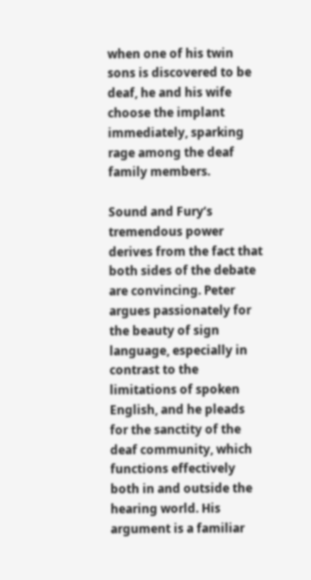when one of his twin sons is discovered to be deaf, he and his wife choose the implant immediately, sparking rage among the deaf family members.

Sound and Fury‘s tremendous power derives from the fact that both sides of the debate are convincing. Peter argues passionately for the beauty of sign language, especially in contrast to the limitations of spoken English, and he pleads for the sanctity of the deaf community, which functions effectively both in and outside the hearing world. His argument is a familiar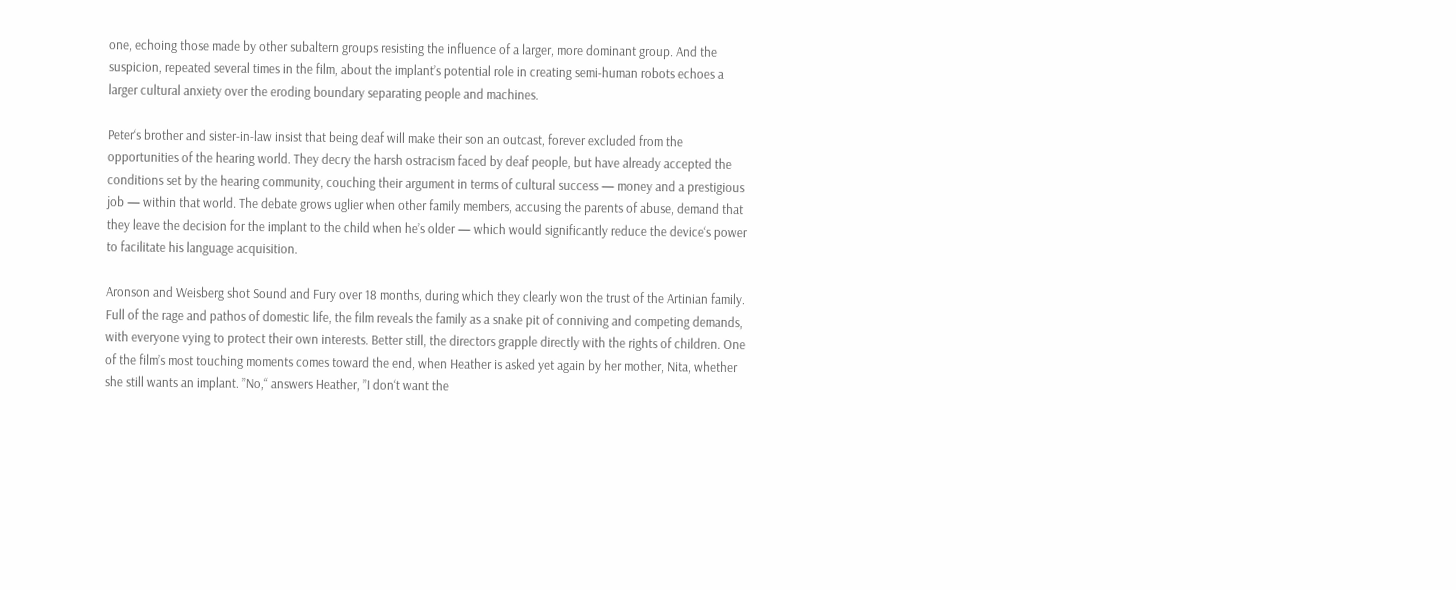one, echoing those made by other subaltern groups resisting the influence of a larger, more dominant group. And the suspicion, repeated several times in the film, about the implant’s potential role in creating semi-human robots echoes a larger cultural anxiety over the eroding boundary separating people and machines.

Peter‘s brother and sister-in-law insist that being deaf will make their son an outcast, forever excluded from the opportunities of the hearing world. They decry the harsh ostracism faced by deaf people, but have already accepted the conditions set by the hearing community, couching their argument in terms of cultural success — money and a prestigious job — within that world. The debate grows uglier when other family members, accusing the parents of abuse, demand that they leave the decision for the implant to the child when he’s older — which would significantly reduce the device‘s power to facilitate his language acquisition.

Aronson and Weisberg shot Sound and Fury over 18 months, during which they clearly won the trust of the Artinian family. Full of the rage and pathos of domestic life, the film reveals the family as a snake pit of conniving and competing demands, with everyone vying to protect their own interests. Better still, the directors grapple directly with the rights of children. One of the film’s most touching moments comes toward the end, when Heather is asked yet again by her mother, Nita, whether she still wants an implant. ”No,“ answers Heather, ”I don‘t want the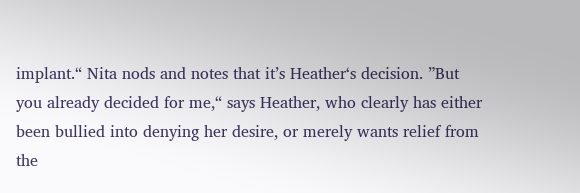implant.“ Nita nods and notes that it’s Heather‘s decision. ”But you already decided for me,“ says Heather, who clearly has either been bullied into denying her desire, or merely wants relief from the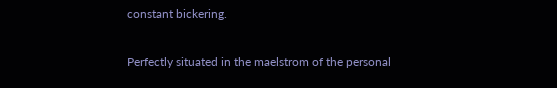constant bickering.

Perfectly situated in the maelstrom of the personal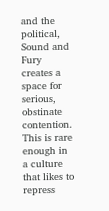and the political, Sound and Fury creates a space for serious, obstinate contention. This is rare enough in a culture that likes to repress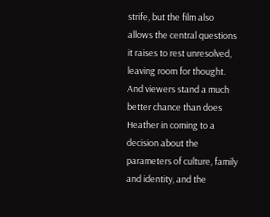strife, but the film also allows the central questions it raises to rest unresolved, leaving room for thought. And viewers stand a much better chance than does Heather in coming to a decision about the parameters of culture, family and identity, and the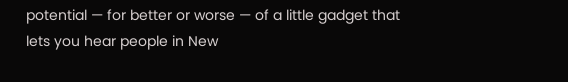potential — for better or worse — of a little gadget that lets you hear people in New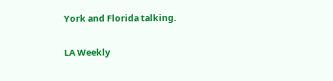York and Florida talking.

LA Weekly